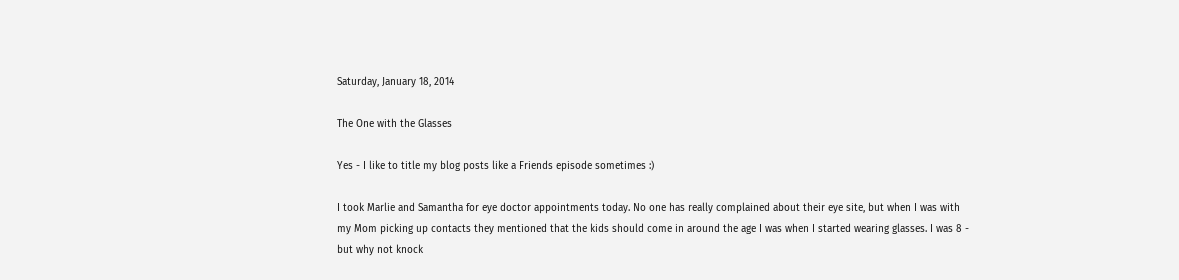Saturday, January 18, 2014

The One with the Glasses

Yes - I like to title my blog posts like a Friends episode sometimes :)

I took Marlie and Samantha for eye doctor appointments today. No one has really complained about their eye site, but when I was with my Mom picking up contacts they mentioned that the kids should come in around the age I was when I started wearing glasses. I was 8 - but why not knock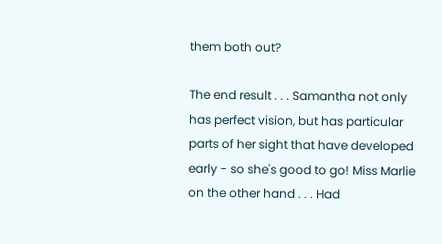them both out?

The end result . . . Samantha not only has perfect vision, but has particular parts of her sight that have developed early - so she's good to go! Miss Marlie on the other hand . . . Had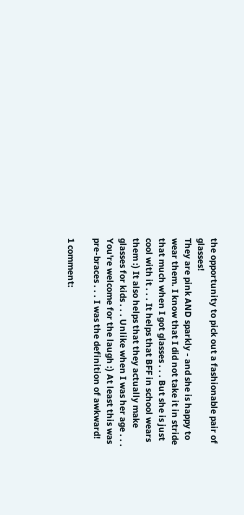the opportunity to pick out a fashionable pair of glasses!
They are pink AND sparkly - and she is happy to wear them. I know that I did not take it in stride that much when I got glasses . . . But she is just cool with it . . . It helps that BFF in school wears them :) It also helps that they actually make glasses for kids . . . Unlike when I was her age . . .
You're welcome for the laugh :) At least this was pre-braces . . . I was the definition of awkward!

1 comment: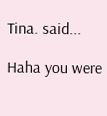Tina. said...

Haha you were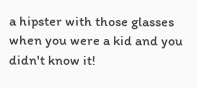a hipster with those glasses when you were a kid and you didn't know it!